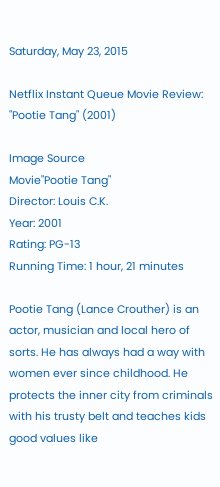Saturday, May 23, 2015

Netflix Instant Queue Movie Review: "Pootie Tang" (2001)

Image Source
Movie"Pootie Tang"
Director: Louis C.K.
Year: 2001
Rating: PG-13
Running Time: 1 hour, 21 minutes

Pootie Tang (Lance Crouther) is an actor, musician and local hero of sorts. He has always had a way with women ever since childhood. He protects the inner city from criminals with his trusty belt and teaches kids good values like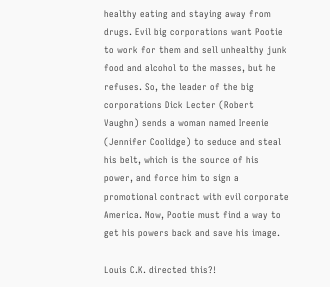healthy eating and staying away from drugs. Evil big corporations want Pootie to work for them and sell unhealthy junk food and alcohol to the masses, but he refuses. So, the leader of the big corporations Dick Lecter (Robert Vaughn) sends a woman named Ireenie (Jennifer Coolidge) to seduce and steal his belt, which is the source of his power, and force him to sign a promotional contract with evil corporate America. Now, Pootie must find a way to get his powers back and save his image.

Louis C.K. directed this?!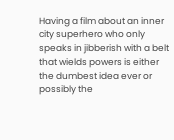Having a film about an inner city superhero who only speaks in jibberish with a belt that wields powers is either the dumbest idea ever or possibly the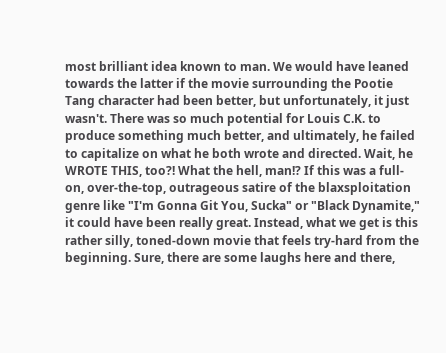most brilliant idea known to man. We would have leaned towards the latter if the movie surrounding the Pootie Tang character had been better, but unfortunately, it just wasn't. There was so much potential for Louis C.K. to produce something much better, and ultimately, he failed to capitalize on what he both wrote and directed. Wait, he WROTE THIS, too?! What the hell, man!? If this was a full-on, over-the-top, outrageous satire of the blaxsploitation genre like "I'm Gonna Git You, Sucka" or "Black Dynamite," it could have been really great. Instead, what we get is this rather silly, toned-down movie that feels try-hard from the beginning. Sure, there are some laughs here and there,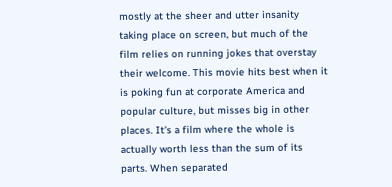mostly at the sheer and utter insanity taking place on screen, but much of the film relies on running jokes that overstay their welcome. This movie hits best when it is poking fun at corporate America and popular culture, but misses big in other places. It's a film where the whole is actually worth less than the sum of its parts. When separated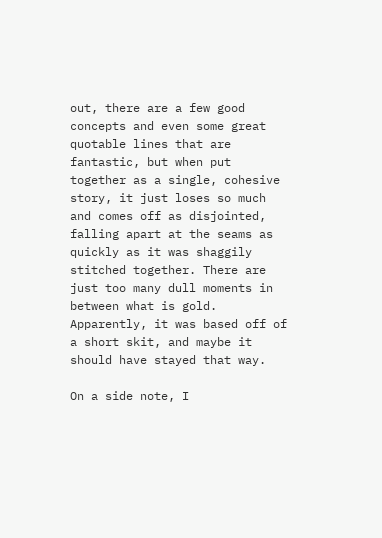out, there are a few good concepts and even some great quotable lines that are fantastic, but when put together as a single, cohesive story, it just loses so much and comes off as disjointed, falling apart at the seams as quickly as it was shaggily stitched together. There are just too many dull moments in between what is gold. Apparently, it was based off of a short skit, and maybe it should have stayed that way.

On a side note, I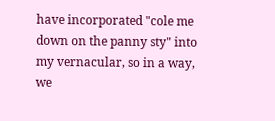have incorporated "cole me down on the panny sty" into my vernacular, so in a way, we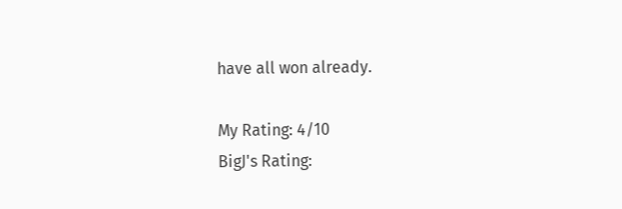have all won already.

My Rating: 4/10
BigJ's Rating: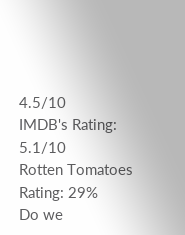4.5/10
IMDB's Rating: 5.1/10
Rotten Tomatoes Rating: 29%
Do we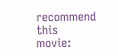recommend this movie: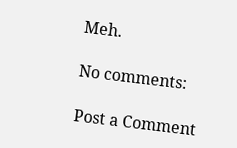Meh.

No comments:

Post a Comment